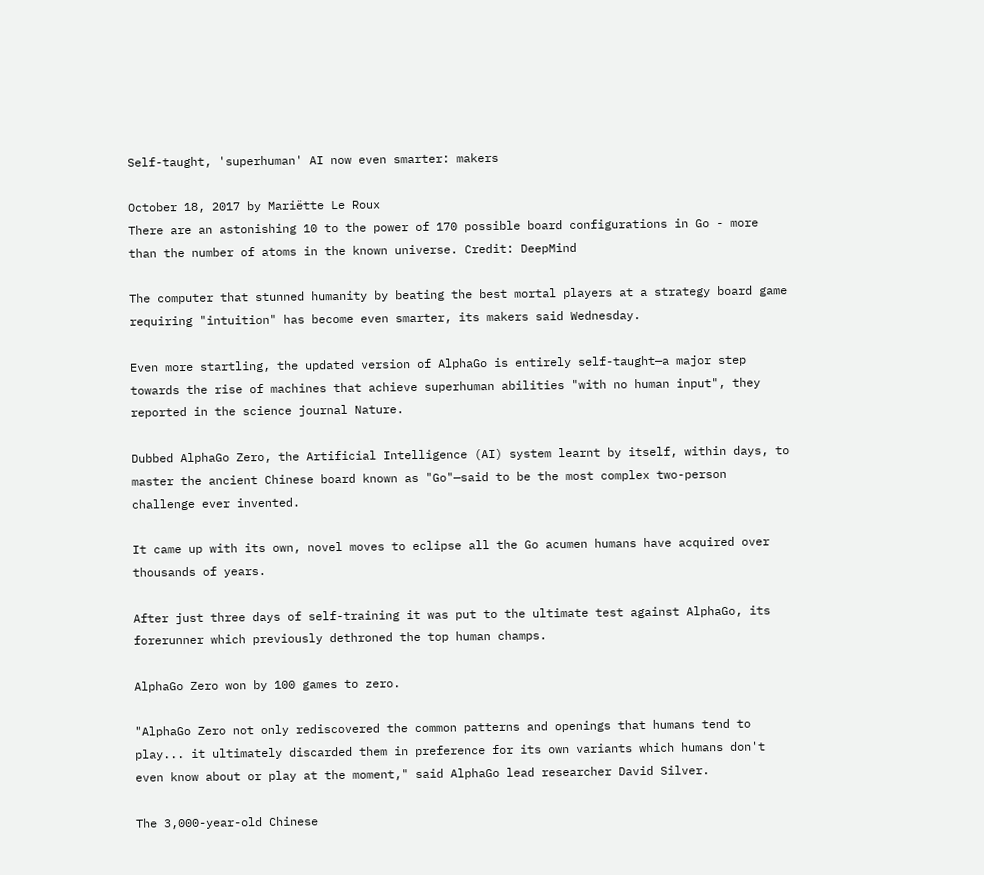Self-taught, 'superhuman' AI now even smarter: makers

October 18, 2017 by Mariëtte Le Roux
There are an astonishing 10 to the power of 170 possible board configurations in Go - more than the number of atoms in the known universe. Credit: DeepMind

The computer that stunned humanity by beating the best mortal players at a strategy board game requiring "intuition" has become even smarter, its makers said Wednesday.

Even more startling, the updated version of AlphaGo is entirely self-taught—a major step towards the rise of machines that achieve superhuman abilities "with no human input", they reported in the science journal Nature.

Dubbed AlphaGo Zero, the Artificial Intelligence (AI) system learnt by itself, within days, to master the ancient Chinese board known as "Go"—said to be the most complex two-person challenge ever invented.

It came up with its own, novel moves to eclipse all the Go acumen humans have acquired over thousands of years.

After just three days of self-training it was put to the ultimate test against AlphaGo, its forerunner which previously dethroned the top human champs.

AlphaGo Zero won by 100 games to zero.

"AlphaGo Zero not only rediscovered the common patterns and openings that humans tend to play... it ultimately discarded them in preference for its own variants which humans don't even know about or play at the moment," said AlphaGo lead researcher David Silver.

The 3,000-year-old Chinese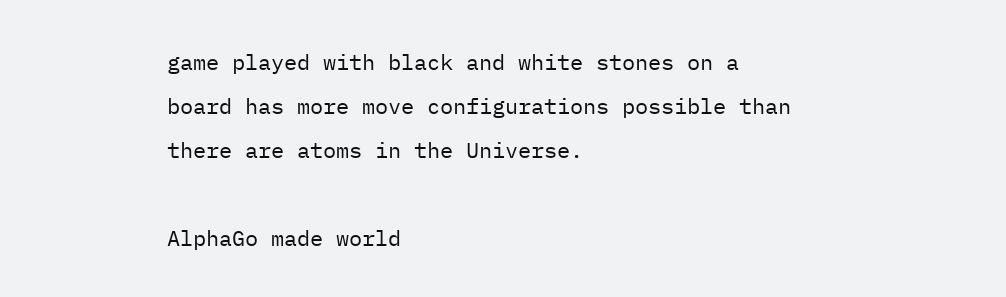game played with black and white stones on a board has more move configurations possible than there are atoms in the Universe.

AlphaGo made world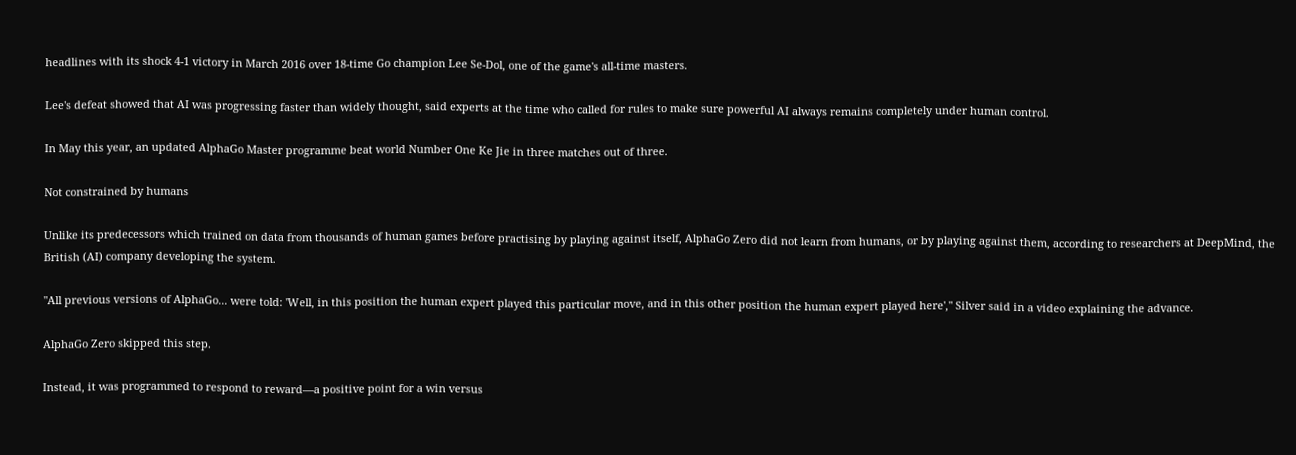headlines with its shock 4-1 victory in March 2016 over 18-time Go champion Lee Se-Dol, one of the game's all-time masters.

Lee's defeat showed that AI was progressing faster than widely thought, said experts at the time who called for rules to make sure powerful AI always remains completely under human control.

In May this year, an updated AlphaGo Master programme beat world Number One Ke Jie in three matches out of three.

Not constrained by humans

Unlike its predecessors which trained on data from thousands of human games before practising by playing against itself, AlphaGo Zero did not learn from humans, or by playing against them, according to researchers at DeepMind, the British (AI) company developing the system.

"All previous versions of AlphaGo... were told: 'Well, in this position the human expert played this particular move, and in this other position the human expert played here'," Silver said in a video explaining the advance.

AlphaGo Zero skipped this step.

Instead, it was programmed to respond to reward—a positive point for a win versus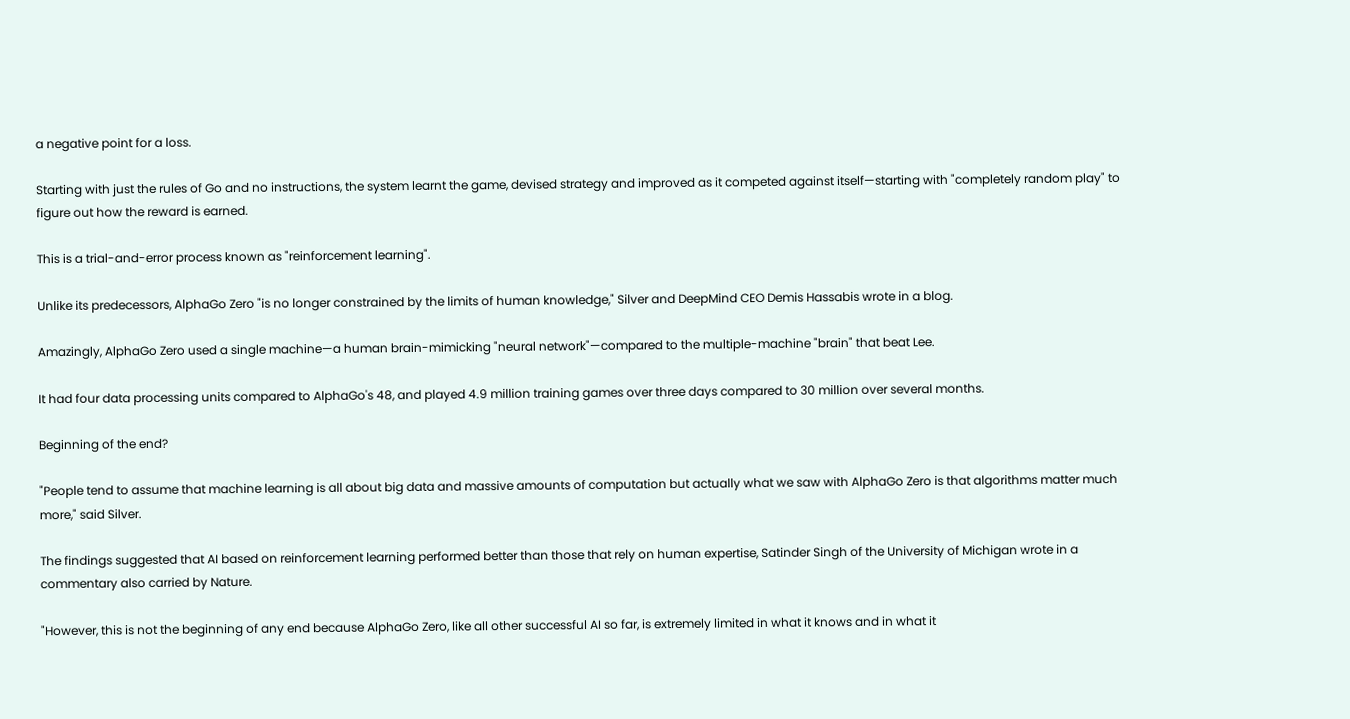a negative point for a loss.

Starting with just the rules of Go and no instructions, the system learnt the game, devised strategy and improved as it competed against itself—starting with "completely random play" to figure out how the reward is earned.

This is a trial-and-error process known as "reinforcement learning".

Unlike its predecessors, AlphaGo Zero "is no longer constrained by the limits of human knowledge," Silver and DeepMind CEO Demis Hassabis wrote in a blog.

Amazingly, AlphaGo Zero used a single machine—a human brain-mimicking "neural network"—compared to the multiple-machine "brain" that beat Lee.

It had four data processing units compared to AlphaGo's 48, and played 4.9 million training games over three days compared to 30 million over several months.

Beginning of the end?

"People tend to assume that machine learning is all about big data and massive amounts of computation but actually what we saw with AlphaGo Zero is that algorithms matter much more," said Silver.

The findings suggested that AI based on reinforcement learning performed better than those that rely on human expertise, Satinder Singh of the University of Michigan wrote in a commentary also carried by Nature.

"However, this is not the beginning of any end because AlphaGo Zero, like all other successful AI so far, is extremely limited in what it knows and in what it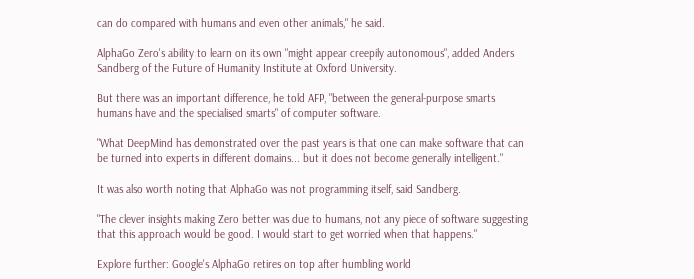can do compared with humans and even other animals," he said.

AlphaGo Zero's ability to learn on its own "might appear creepily autonomous", added Anders Sandberg of the Future of Humanity Institute at Oxford University.

But there was an important difference, he told AFP, "between the general-purpose smarts humans have and the specialised smarts" of computer software.

"What DeepMind has demonstrated over the past years is that one can make software that can be turned into experts in different domains... but it does not become generally intelligent."

It was also worth noting that AlphaGo was not programming itself, said Sandberg.

"The clever insights making Zero better was due to humans, not any piece of software suggesting that this approach would be good. I would start to get worried when that happens."

Explore further: Google's AlphaGo retires on top after humbling world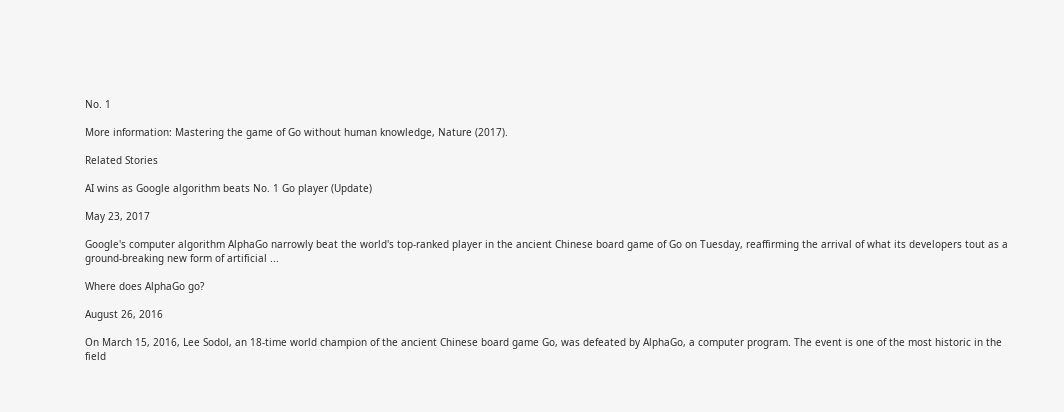No. 1

More information: Mastering the game of Go without human knowledge, Nature (2017).

Related Stories

AI wins as Google algorithm beats No. 1 Go player (Update)

May 23, 2017

Google's computer algorithm AlphaGo narrowly beat the world's top-ranked player in the ancient Chinese board game of Go on Tuesday, reaffirming the arrival of what its developers tout as a ground-breaking new form of artificial ...

Where does AlphaGo go?

August 26, 2016

On March 15, 2016, Lee Sodol, an 18-time world champion of the ancient Chinese board game Go, was defeated by AlphaGo, a computer program. The event is one of the most historic in the field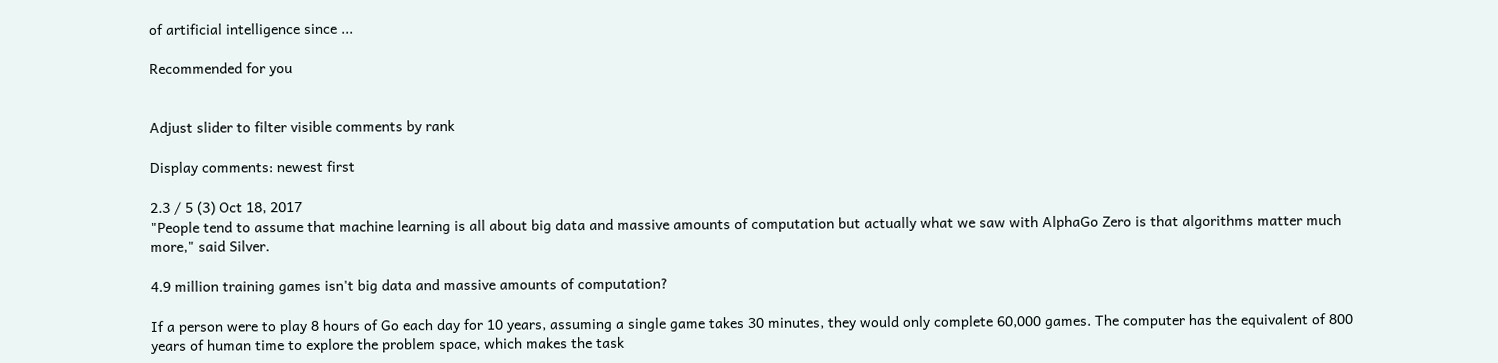of artificial intelligence since ...

Recommended for you


Adjust slider to filter visible comments by rank

Display comments: newest first

2.3 / 5 (3) Oct 18, 2017
"People tend to assume that machine learning is all about big data and massive amounts of computation but actually what we saw with AlphaGo Zero is that algorithms matter much more," said Silver.

4.9 million training games isn't big data and massive amounts of computation?

If a person were to play 8 hours of Go each day for 10 years, assuming a single game takes 30 minutes, they would only complete 60,000 games. The computer has the equivalent of 800 years of human time to explore the problem space, which makes the task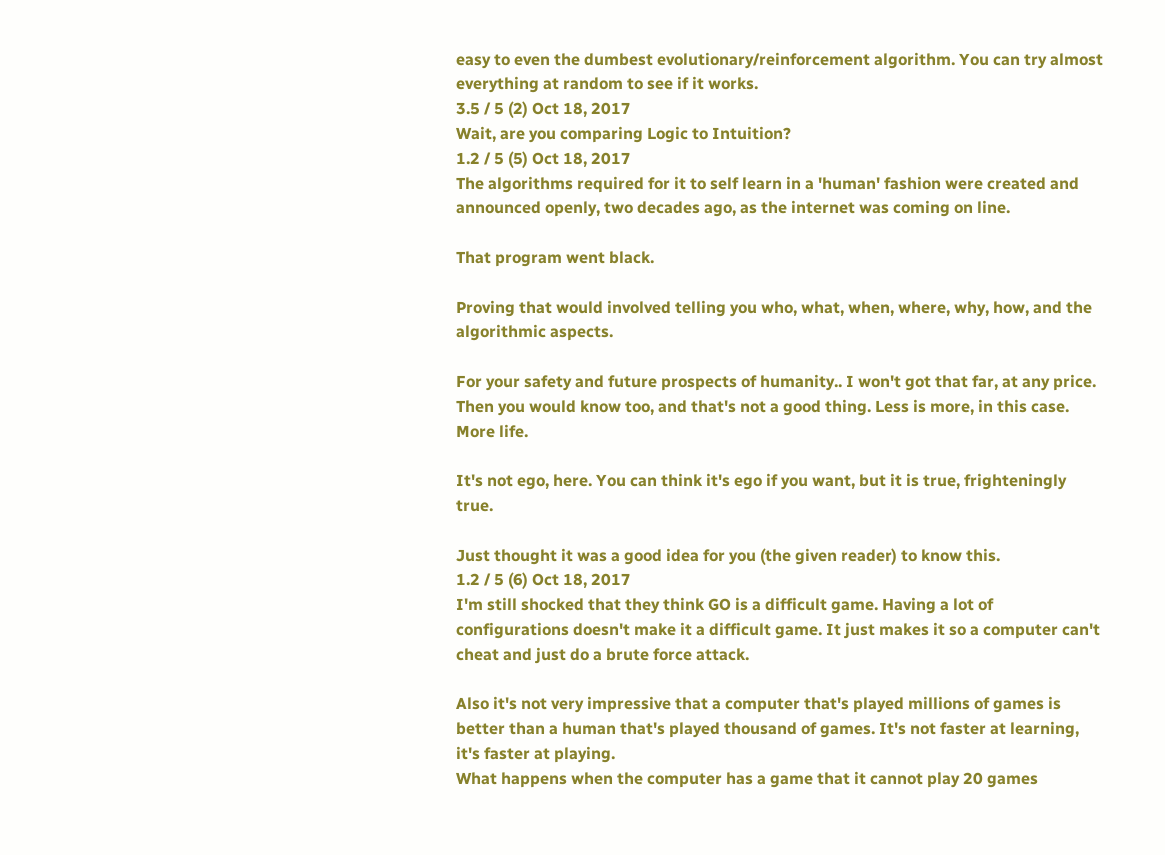easy to even the dumbest evolutionary/reinforcement algorithm. You can try almost everything at random to see if it works.
3.5 / 5 (2) Oct 18, 2017
Wait, are you comparing Logic to Intuition?
1.2 / 5 (5) Oct 18, 2017
The algorithms required for it to self learn in a 'human' fashion were created and announced openly, two decades ago, as the internet was coming on line.

That program went black.

Proving that would involved telling you who, what, when, where, why, how, and the algorithmic aspects.

For your safety and future prospects of humanity.. I won't got that far, at any price. Then you would know too, and that's not a good thing. Less is more, in this case. More life.

It's not ego, here. You can think it's ego if you want, but it is true, frighteningly true.

Just thought it was a good idea for you (the given reader) to know this.
1.2 / 5 (6) Oct 18, 2017
I'm still shocked that they think GO is a difficult game. Having a lot of configurations doesn't make it a difficult game. It just makes it so a computer can't cheat and just do a brute force attack.

Also it's not very impressive that a computer that's played millions of games is better than a human that's played thousand of games. It's not faster at learning, it's faster at playing.
What happens when the computer has a game that it cannot play 20 games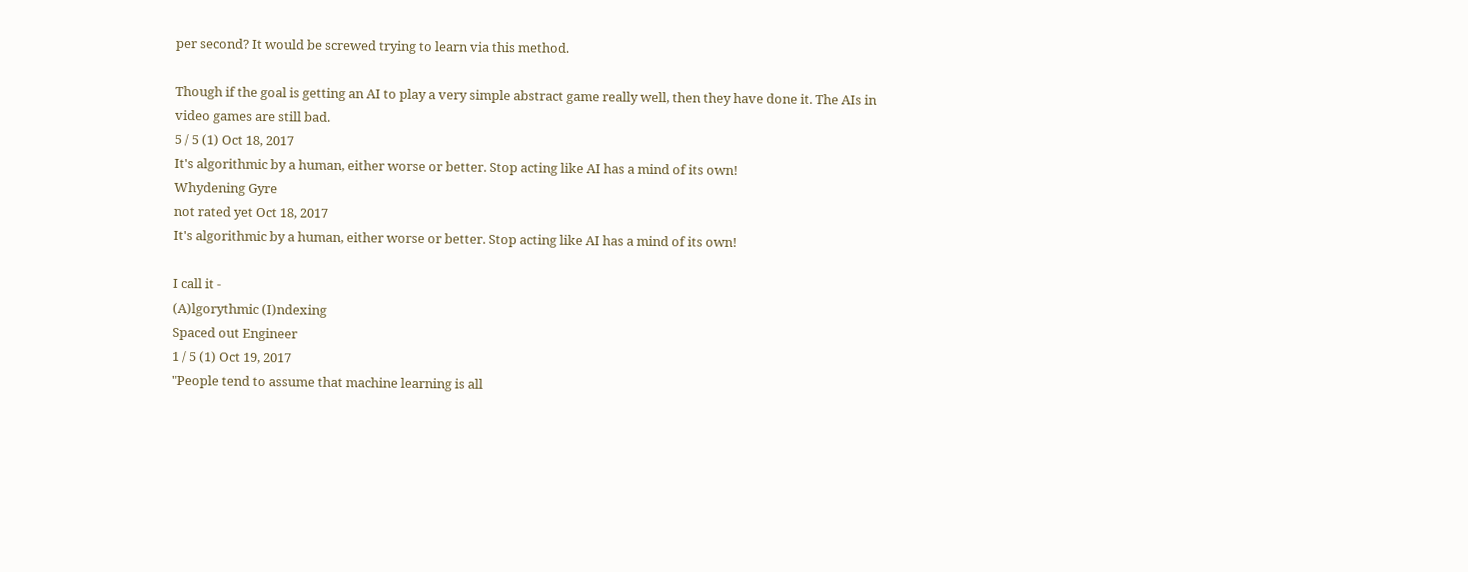per second? It would be screwed trying to learn via this method.

Though if the goal is getting an AI to play a very simple abstract game really well, then they have done it. The AIs in video games are still bad.
5 / 5 (1) Oct 18, 2017
It's algorithmic by a human, either worse or better. Stop acting like AI has a mind of its own!
Whydening Gyre
not rated yet Oct 18, 2017
It's algorithmic by a human, either worse or better. Stop acting like AI has a mind of its own!

I call it -
(A)lgorythmic (I)ndexing
Spaced out Engineer
1 / 5 (1) Oct 19, 2017
"People tend to assume that machine learning is all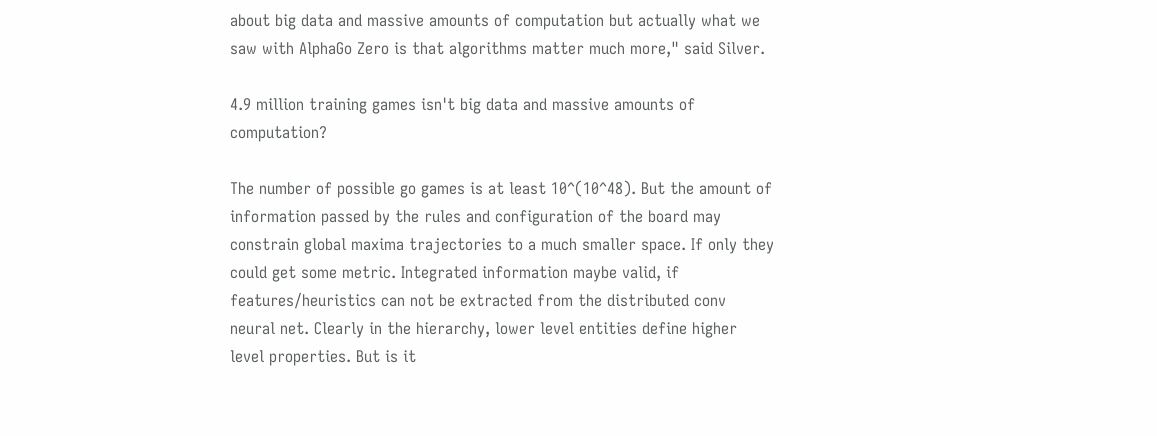about big data and massive amounts of computation but actually what we saw with AlphaGo Zero is that algorithms matter much more," said Silver.

4.9 million training games isn't big data and massive amounts of computation?

The number of possible go games is at least 10^(10^48). But the amount of information passed by the rules and configuration of the board may constrain global maxima trajectories to a much smaller space. If only they could get some metric. Integrated information maybe valid, if features/heuristics can not be extracted from the distributed conv neural net. Clearly in the hierarchy, lower level entities define higher level properties. But is it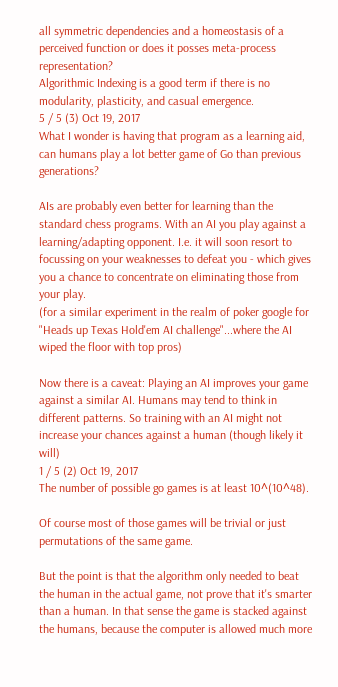all symmetric dependencies and a homeostasis of a perceived function or does it posses meta-process representation?
Algorithmic Indexing is a good term if there is no modularity, plasticity, and casual emergence.
5 / 5 (3) Oct 19, 2017
What I wonder is having that program as a learning aid, can humans play a lot better game of Go than previous generations?

AIs are probably even better for learning than the standard chess programs. With an AI you play against a learning/adapting opponent. I.e. it will soon resort to focussing on your weaknesses to defeat you - which gives you a chance to concentrate on eliminating those from your play.
(for a similar experiment in the realm of poker google for "Heads up Texas Hold'em AI challenge"...where the AI wiped the floor with top pros)

Now there is a caveat: Playing an AI improves your game against a similar AI. Humans may tend to think in different patterns. So training with an AI might not increase your chances against a human (though likely it will)
1 / 5 (2) Oct 19, 2017
The number of possible go games is at least 10^(10^48).

Of course most of those games will be trivial or just permutations of the same game.

But the point is that the algorithm only needed to beat the human in the actual game, not prove that it's smarter than a human. In that sense the game is stacked against the humans, because the computer is allowed much more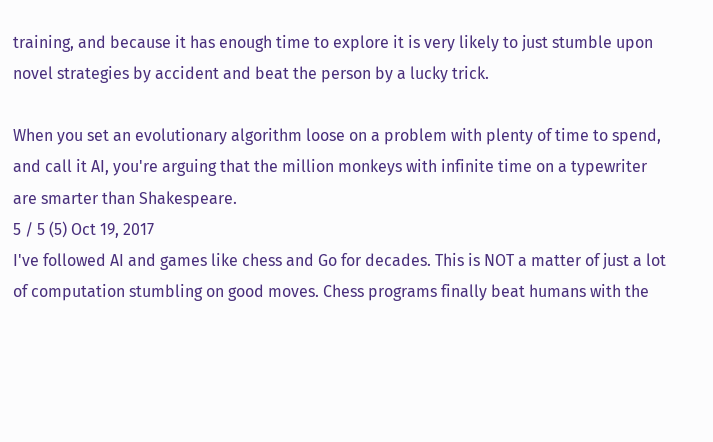training, and because it has enough time to explore it is very likely to just stumble upon novel strategies by accident and beat the person by a lucky trick.

When you set an evolutionary algorithm loose on a problem with plenty of time to spend, and call it AI, you're arguing that the million monkeys with infinite time on a typewriter are smarter than Shakespeare.
5 / 5 (5) Oct 19, 2017
I've followed AI and games like chess and Go for decades. This is NOT a matter of just a lot of computation stumbling on good moves. Chess programs finally beat humans with the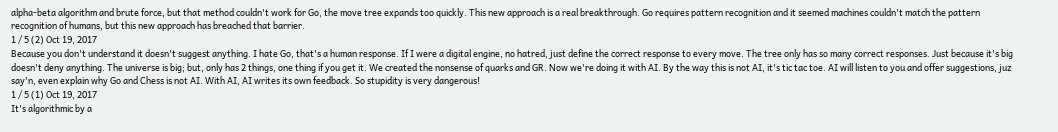alpha-beta algorithm and brute force, but that method couldn't work for Go, the move tree expands too quickly. This new approach is a real breakthrough. Go requires pattern recognition and it seemed machines couldn't match the pattern recognition of humans, but this new approach has breached that barrier.
1 / 5 (2) Oct 19, 2017
Because you don't understand it doesn't suggest anything. I hate Go, that's a human response. If I were a digital engine, no hatred, just define the correct response to every move. The tree only has so many correct responses. Just because it's big doesn't deny anything. The universe is big; but, only has 2 things, one thing if you get it. We created the nonsense of quarks and GR. Now we're doing it with AI. By the way this is not AI, it's tic tac toe. AI will listen to you and offer suggestions, juz say'n, even explain why Go and Chess is not AI. With AI, AI writes its own feedback. So stupidity is very dangerous!
1 / 5 (1) Oct 19, 2017
It's algorithmic by a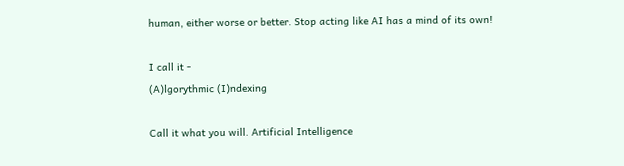human, either worse or better. Stop acting like AI has a mind of its own!

I call it -
(A)lgorythmic (I)ndexing

Call it what you will. Artificial Intelligence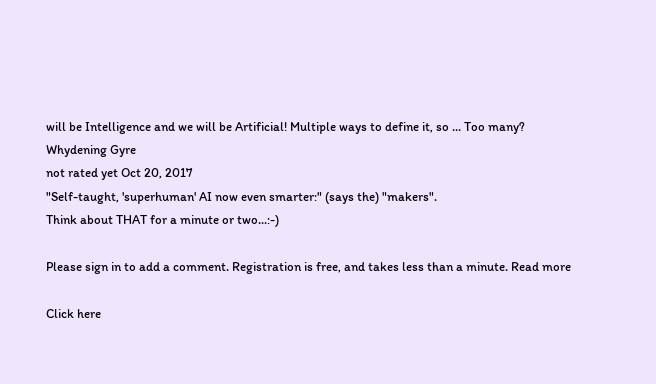will be Intelligence and we will be Artificial! Multiple ways to define it, so ... Too many?
Whydening Gyre
not rated yet Oct 20, 2017
"Self-taught, 'superhuman' AI now even smarter:" (says the) "makers".
Think about THAT for a minute or two...:-)

Please sign in to add a comment. Registration is free, and takes less than a minute. Read more

Click here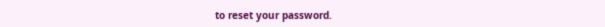to reset your password.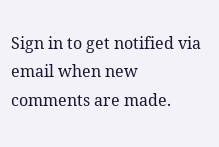Sign in to get notified via email when new comments are made.